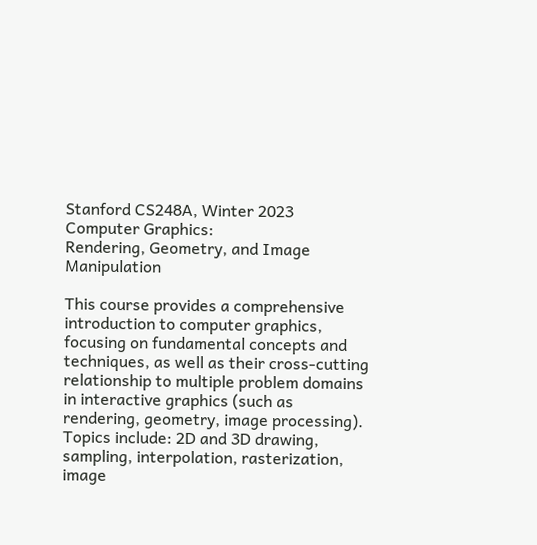Stanford CS248A, Winter 2023
Computer Graphics:
Rendering, Geometry, and Image Manipulation

This course provides a comprehensive introduction to computer graphics, focusing on fundamental concepts and techniques, as well as their cross-cutting relationship to multiple problem domains in interactive graphics (such as rendering, geometry, image processing). Topics include: 2D and 3D drawing, sampling, interpolation, rasterization, image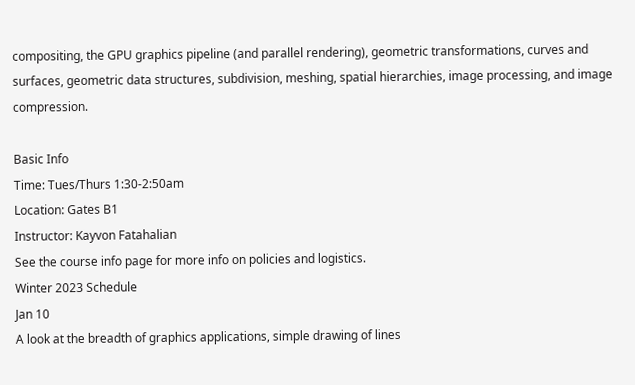compositing, the GPU graphics pipeline (and parallel rendering), geometric transformations, curves and surfaces, geometric data structures, subdivision, meshing, spatial hierarchies, image processing, and image compression.

Basic Info
Time: Tues/Thurs 1:30-2:50am
Location: Gates B1
Instructor: Kayvon Fatahalian
See the course info page for more info on policies and logistics.
Winter 2023 Schedule
Jan 10
A look at the breadth of graphics applications, simple drawing of lines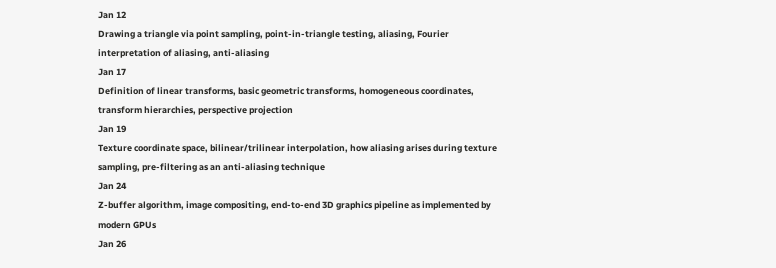Jan 12
Drawing a triangle via point sampling, point-in-triangle testing, aliasing, Fourier interpretation of aliasing, anti-aliasing
Jan 17
Definition of linear transforms, basic geometric transforms, homogeneous coordinates, transform hierarchies, perspective projection
Jan 19
Texture coordinate space, bilinear/trilinear interpolation, how aliasing arises during texture sampling, pre-filtering as an anti-aliasing technique
Jan 24
Z-buffer algorithm, image compositing, end-to-end 3D graphics pipeline as implemented by modern GPUs
Jan 26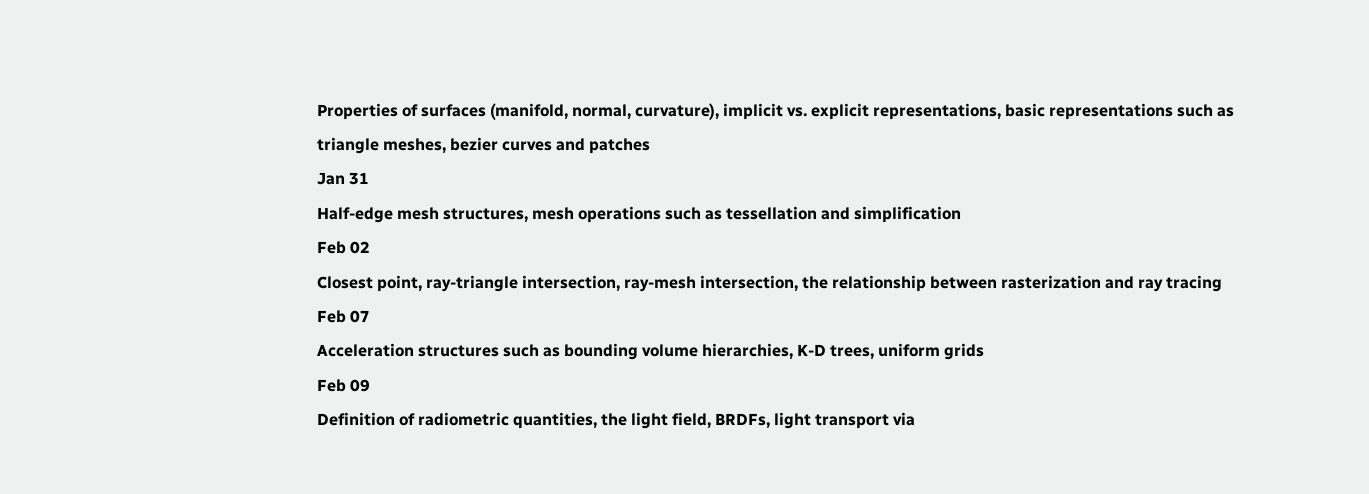Properties of surfaces (manifold, normal, curvature), implicit vs. explicit representations, basic representations such as triangle meshes, bezier curves and patches
Jan 31
Half-edge mesh structures, mesh operations such as tessellation and simplification
Feb 02
Closest point, ray-triangle intersection, ray-mesh intersection, the relationship between rasterization and ray tracing
Feb 07
Acceleration structures such as bounding volume hierarchies, K-D trees, uniform grids
Feb 09
Definition of radiometric quantities, the light field, BRDFs, light transport via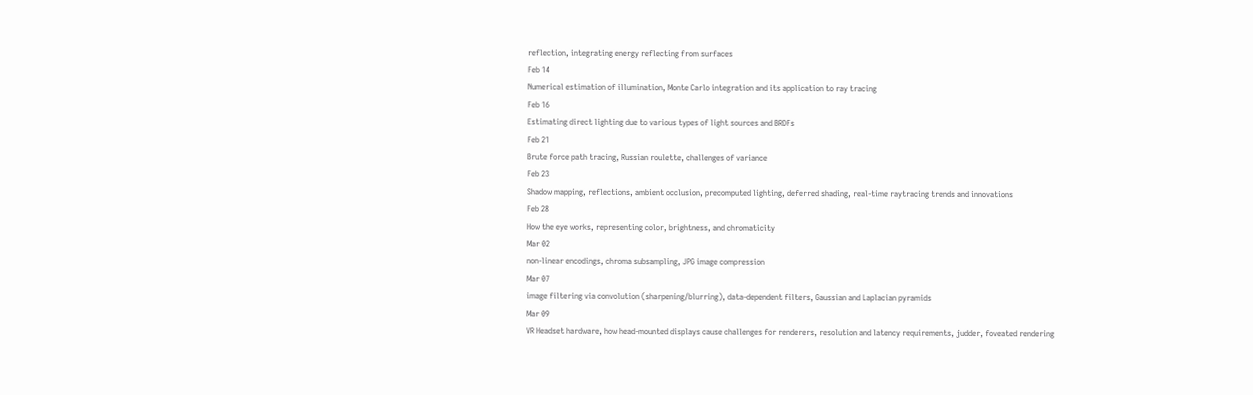reflection, integrating energy reflecting from surfaces
Feb 14
Numerical estimation of illumination, Monte Carlo integration and its application to ray tracing
Feb 16
Estimating direct lighting due to various types of light sources and BRDFs
Feb 21
Brute force path tracing, Russian roulette, challenges of variance
Feb 23
Shadow mapping, reflections, ambient occlusion, precomputed lighting, deferred shading, real-time raytracing trends and innovations
Feb 28
How the eye works, representing color, brightness, and chromaticity
Mar 02
non-linear encodings, chroma subsampling, JPG image compression
Mar 07
image filtering via convolution (sharpening/blurring), data-dependent filters, Gaussian and Laplacian pyramids
Mar 09
VR Headset hardware, how head-mounted displays cause challenges for renderers, resolution and latency requirements, judder, foveated rendering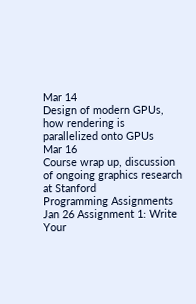Mar 14
Design of modern GPUs, how rendering is parallelized onto GPUs
Mar 16
Course wrap up, discussion of ongoing graphics research at Stanford
Programming Assignments
Jan 26 Assignment 1: Write Your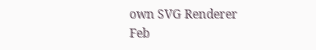own SVG Renderer
Feb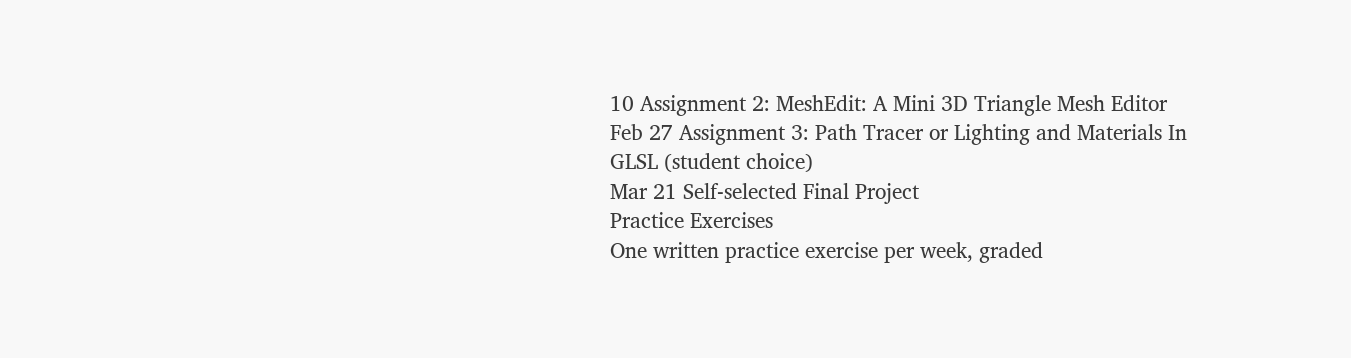10 Assignment 2: MeshEdit: A Mini 3D Triangle Mesh Editor
Feb 27 Assignment 3: Path Tracer or Lighting and Materials In GLSL (student choice)
Mar 21 Self-selected Final Project
Practice Exercises
One written practice exercise per week, graded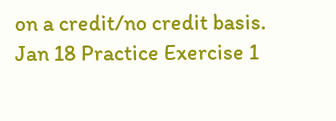on a credit/no credit basis.
Jan 18 Practice Exercise 1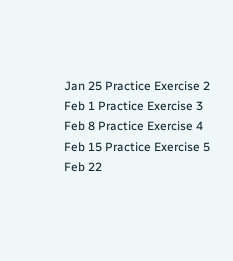Jan 25 Practice Exercise 2
Feb 1 Practice Exercise 3
Feb 8 Practice Exercise 4
Feb 15 Practice Exercise 5
Feb 22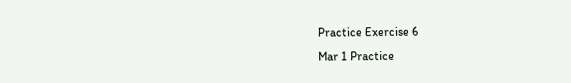Practice Exercise 6
Mar 1 Practice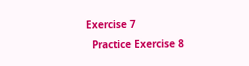Exercise 7
  Practice Exercise 8